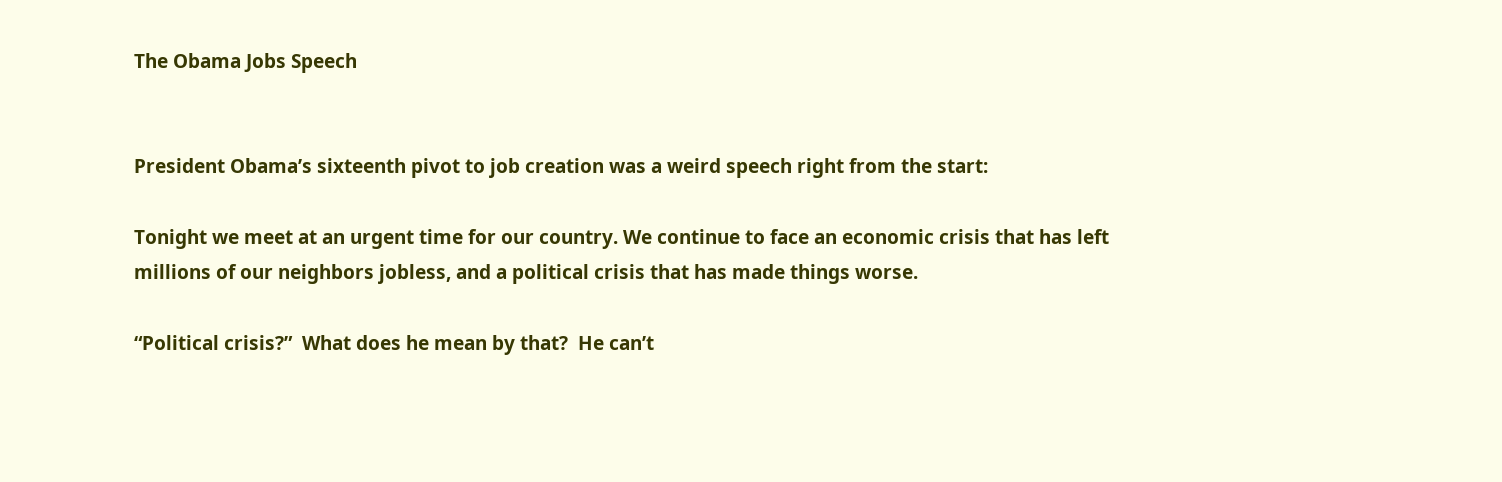The Obama Jobs Speech


President Obama’s sixteenth pivot to job creation was a weird speech right from the start:

Tonight we meet at an urgent time for our country. We continue to face an economic crisis that has left millions of our neighbors jobless, and a political crisis that has made things worse.

“Political crisis?”  What does he mean by that?  He can’t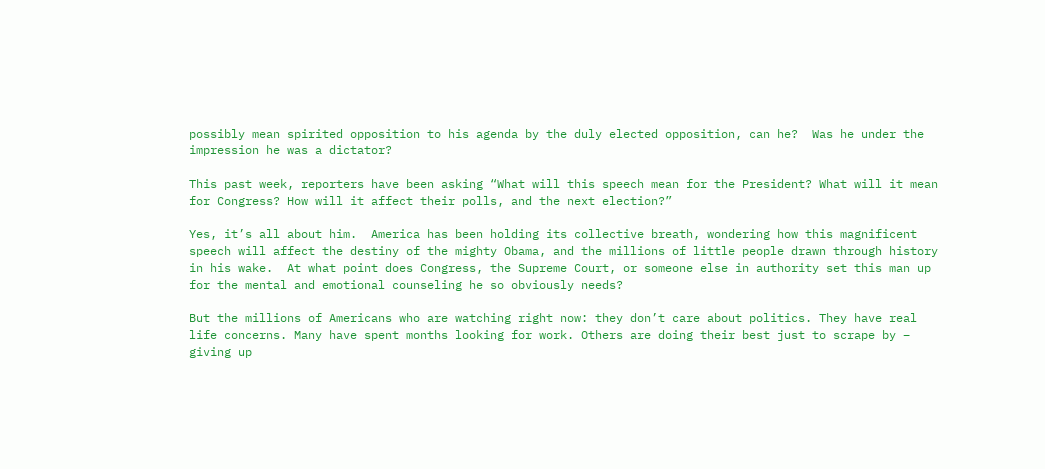possibly mean spirited opposition to his agenda by the duly elected opposition, can he?  Was he under the impression he was a dictator?

This past week, reporters have been asking “What will this speech mean for the President? What will it mean for Congress? How will it affect their polls, and the next election?”

Yes, it’s all about him.  America has been holding its collective breath, wondering how this magnificent speech will affect the destiny of the mighty Obama, and the millions of little people drawn through history in his wake.  At what point does Congress, the Supreme Court, or someone else in authority set this man up for the mental and emotional counseling he so obviously needs?

But the millions of Americans who are watching right now: they don’t care about politics. They have real life concerns. Many have spent months looking for work. Others are doing their best just to scrape by – giving up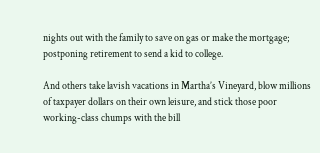nights out with the family to save on gas or make the mortgage; postponing retirement to send a kid to college.

And others take lavish vacations in Martha’s Vineyard, blow millions of taxpayer dollars on their own leisure, and stick those poor working-class chumps with the bill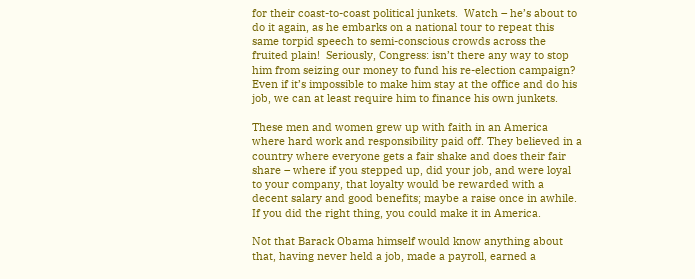for their coast-to-coast political junkets.  Watch – he’s about to do it again, as he embarks on a national tour to repeat this same torpid speech to semi-conscious crowds across the fruited plain!  Seriously, Congress: isn’t there any way to stop him from seizing our money to fund his re-election campaign?  Even if it’s impossible to make him stay at the office and do his job, we can at least require him to finance his own junkets.

These men and women grew up with faith in an America where hard work and responsibility paid off. They believed in a country where everyone gets a fair shake and does their fair share – where if you stepped up, did your job, and were loyal to your company, that loyalty would be rewarded with a decent salary and good benefits; maybe a raise once in awhile. If you did the right thing, you could make it in America.

Not that Barack Obama himself would know anything about that, having never held a job, made a payroll, earned a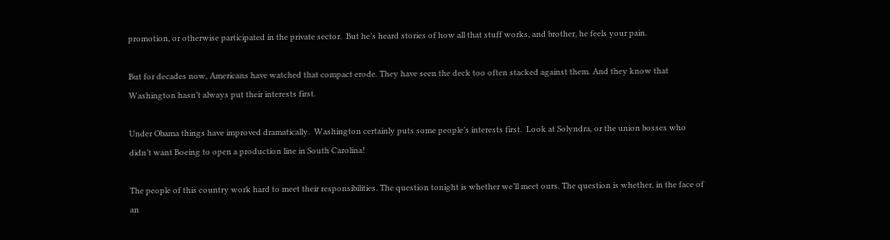promotion, or otherwise participated in the private sector.  But he’s heard stories of how all that stuff works, and brother, he feels your pain.

But for decades now, Americans have watched that compact erode. They have seen the deck too often stacked against them. And they know that Washington hasn’t always put their interests first.

Under Obama things have improved dramatically.  Washington certainly puts some people’s interests first.  Look at Solyndra, or the union bosses who didn’t want Boeing to open a production line in South Carolina!

The people of this country work hard to meet their responsibilities. The question tonight is whether we’ll meet ours. The question is whether, in the face of an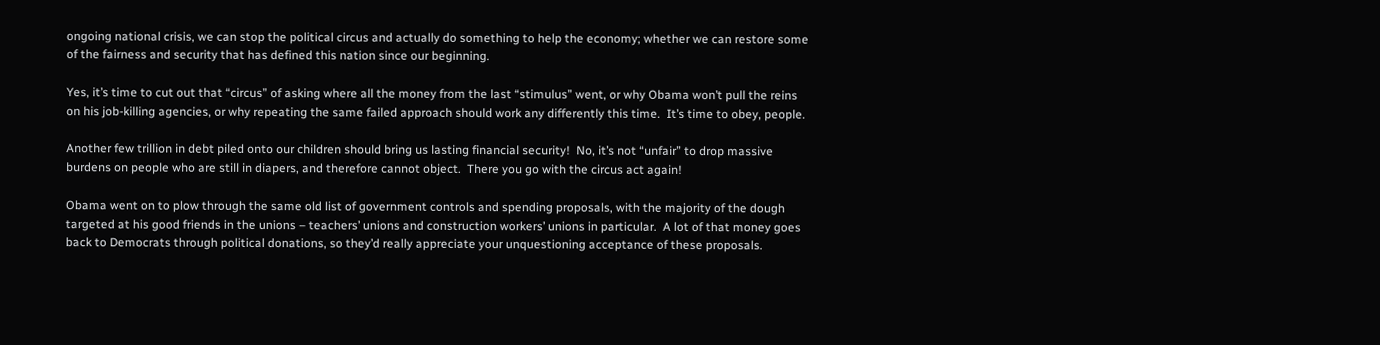ongoing national crisis, we can stop the political circus and actually do something to help the economy; whether we can restore some of the fairness and security that has defined this nation since our beginning.

Yes, it’s time to cut out that “circus” of asking where all the money from the last “stimulus” went, or why Obama won’t pull the reins on his job-killing agencies, or why repeating the same failed approach should work any differently this time.  It’s time to obey, people.

Another few trillion in debt piled onto our children should bring us lasting financial security!  No, it’s not “unfair” to drop massive burdens on people who are still in diapers, and therefore cannot object.  There you go with the circus act again!

Obama went on to plow through the same old list of government controls and spending proposals, with the majority of the dough targeted at his good friends in the unions – teachers’ unions and construction workers’ unions in particular.  A lot of that money goes back to Democrats through political donations, so they’d really appreciate your unquestioning acceptance of these proposals.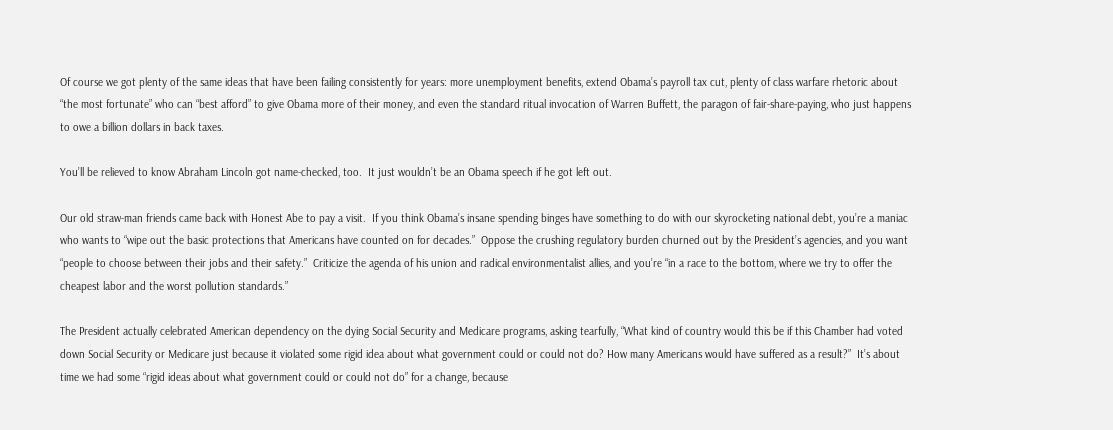Of course we got plenty of the same ideas that have been failing consistently for years: more unemployment benefits, extend Obama’s payroll tax cut, plenty of class warfare rhetoric about “the most fortunate” who can “best afford” to give Obama more of their money, and even the standard ritual invocation of Warren Buffett, the paragon of fair-share-paying, who just happens to owe a billion dollars in back taxes.

You’ll be relieved to know Abraham Lincoln got name-checked, too.  It just wouldn’t be an Obama speech if he got left out.

Our old straw-man friends came back with Honest Abe to pay a visit.  If you think Obama’s insane spending binges have something to do with our skyrocketing national debt, you’re a maniac who wants to “wipe out the basic protections that Americans have counted on for decades.”  Oppose the crushing regulatory burden churned out by the President’s agencies, and you want “people to choose between their jobs and their safety.”  Criticize the agenda of his union and radical environmentalist allies, and you’re “in a race to the bottom, where we try to offer the cheapest labor and the worst pollution standards.”

The President actually celebrated American dependency on the dying Social Security and Medicare programs, asking tearfully, “What kind of country would this be if this Chamber had voted down Social Security or Medicare just because it violated some rigid idea about what government could or could not do? How many Americans would have suffered as a result?”  It’s about time we had some “rigid ideas about what government could or could not do” for a change, because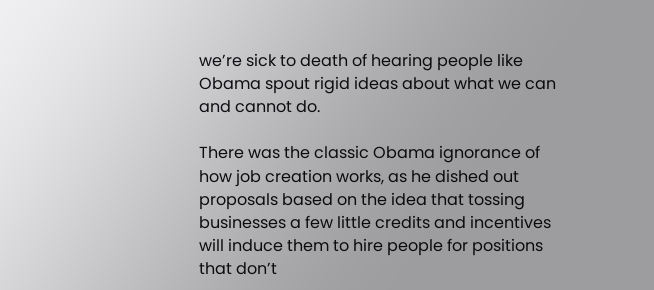we’re sick to death of hearing people like Obama spout rigid ideas about what we can and cannot do.

There was the classic Obama ignorance of how job creation works, as he dished out proposals based on the idea that tossing businesses a few little credits and incentives will induce them to hire people for positions that don’t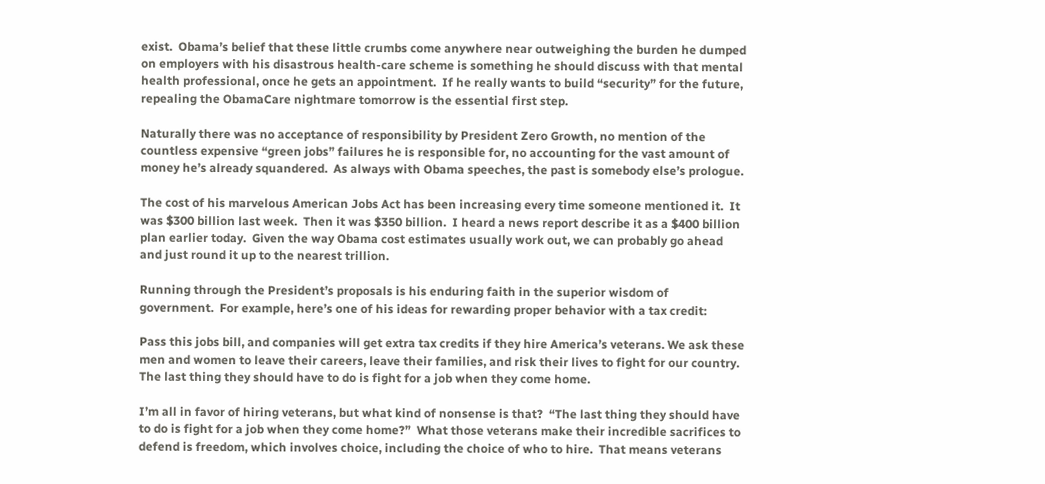exist.  Obama’s belief that these little crumbs come anywhere near outweighing the burden he dumped on employers with his disastrous health-care scheme is something he should discuss with that mental health professional, once he gets an appointment.  If he really wants to build “security” for the future, repealing the ObamaCare nightmare tomorrow is the essential first step.

Naturally there was no acceptance of responsibility by President Zero Growth, no mention of the countless expensive “green jobs” failures he is responsible for, no accounting for the vast amount of money he’s already squandered.  As always with Obama speeches, the past is somebody else’s prologue.

The cost of his marvelous American Jobs Act has been increasing every time someone mentioned it.  It was $300 billion last week.  Then it was $350 billion.  I heard a news report describe it as a $400 billion plan earlier today.  Given the way Obama cost estimates usually work out, we can probably go ahead and just round it up to the nearest trillion.

Running through the President’s proposals is his enduring faith in the superior wisdom of government.  For example, here’s one of his ideas for rewarding proper behavior with a tax credit:

Pass this jobs bill, and companies will get extra tax credits if they hire America’s veterans. We ask these men and women to leave their careers, leave their families, and risk their lives to fight for our country. The last thing they should have to do is fight for a job when they come home.

I’m all in favor of hiring veterans, but what kind of nonsense is that?  “The last thing they should have to do is fight for a job when they come home?”  What those veterans make their incredible sacrifices to defend is freedom, which involves choice, including the choice of who to hire.  That means veterans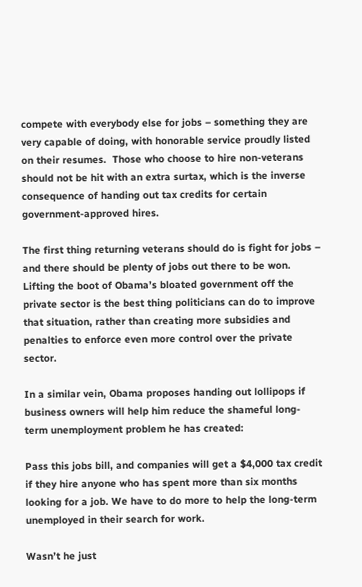compete with everybody else for jobs – something they are very capable of doing, with honorable service proudly listed on their resumes.  Those who choose to hire non-veterans should not be hit with an extra surtax, which is the inverse consequence of handing out tax credits for certain government-approved hires.

The first thing returning veterans should do is fight for jobs – and there should be plenty of jobs out there to be won.  Lifting the boot of Obama’s bloated government off the private sector is the best thing politicians can do to improve that situation, rather than creating more subsidies and penalties to enforce even more control over the private sector.

In a similar vein, Obama proposes handing out lollipops if business owners will help him reduce the shameful long-term unemployment problem he has created:

Pass this jobs bill, and companies will get a $4,000 tax credit if they hire anyone who has spent more than six months looking for a job. We have to do more to help the long-term unemployed in their search for work.

Wasn’t he just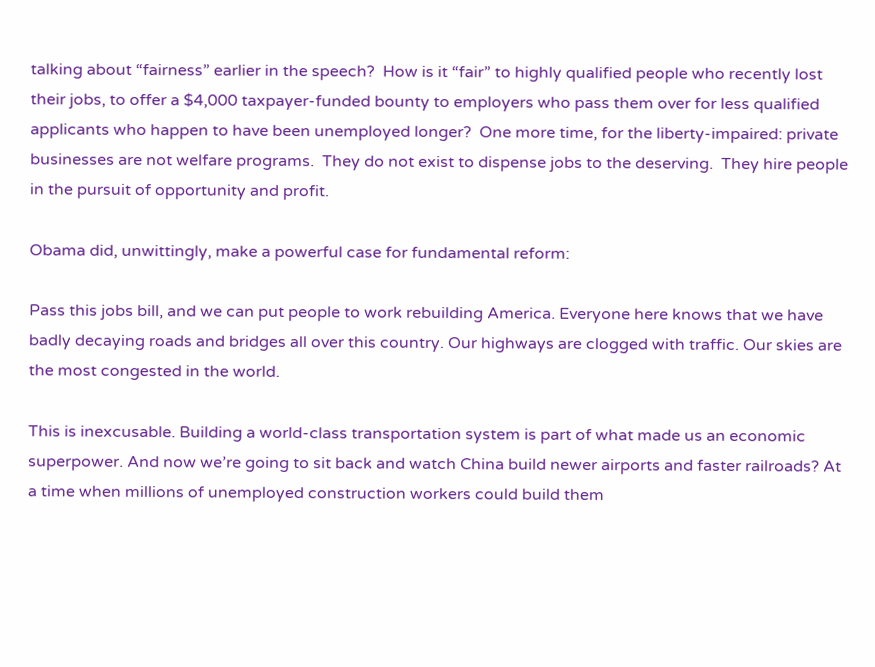talking about “fairness” earlier in the speech?  How is it “fair” to highly qualified people who recently lost their jobs, to offer a $4,000 taxpayer-funded bounty to employers who pass them over for less qualified applicants who happen to have been unemployed longer?  One more time, for the liberty-impaired: private businesses are not welfare programs.  They do not exist to dispense jobs to the deserving.  They hire people in the pursuit of opportunity and profit.

Obama did, unwittingly, make a powerful case for fundamental reform:

Pass this jobs bill, and we can put people to work rebuilding America. Everyone here knows that we have badly decaying roads and bridges all over this country. Our highways are clogged with traffic. Our skies are the most congested in the world.

This is inexcusable. Building a world-class transportation system is part of what made us an economic superpower. And now we’re going to sit back and watch China build newer airports and faster railroads? At a time when millions of unemployed construction workers could build them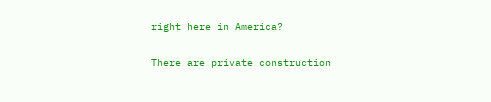right here in America?

There are private construction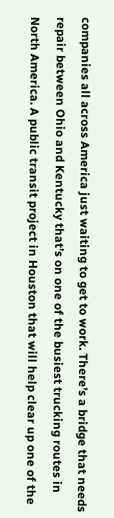companies all across America just waiting to get to work. There’s a bridge that needs repair between Ohio and Kentucky that’s on one of the busiest trucking routes in North America. A public transit project in Houston that will help clear up one of the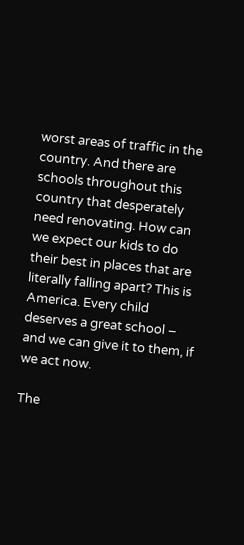worst areas of traffic in the country. And there are schools throughout this country that desperately need renovating. How can we expect our kids to do their best in places that are literally falling apart? This is America. Every child deserves a great school – and we can give it to them, if we act now.

The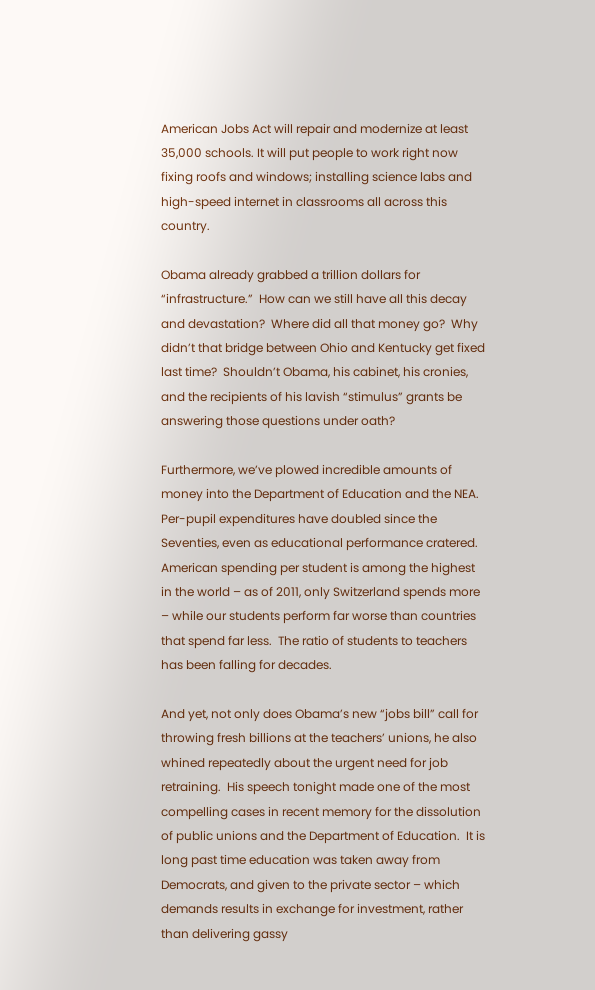American Jobs Act will repair and modernize at least 35,000 schools. It will put people to work right now fixing roofs and windows; installing science labs and high-speed internet in classrooms all across this country.

Obama already grabbed a trillion dollars for “infrastructure.”  How can we still have all this decay and devastation?  Where did all that money go?  Why didn’t that bridge between Ohio and Kentucky get fixed last time?  Shouldn’t Obama, his cabinet, his cronies, and the recipients of his lavish “stimulus” grants be answering those questions under oath?

Furthermore, we’ve plowed incredible amounts of money into the Department of Education and the NEA.  Per-pupil expenditures have doubled since the Seventies, even as educational performance cratered.  American spending per student is among the highest in the world – as of 2011, only Switzerland spends more – while our students perform far worse than countries that spend far less.  The ratio of students to teachers has been falling for decades.

And yet, not only does Obama’s new “jobs bill” call for throwing fresh billions at the teachers’ unions, he also whined repeatedly about the urgent need for job retraining.  His speech tonight made one of the most compelling cases in recent memory for the dissolution of public unions and the Department of Education.  It is long past time education was taken away from Democrats, and given to the private sector – which demands results in exchange for investment, rather than delivering gassy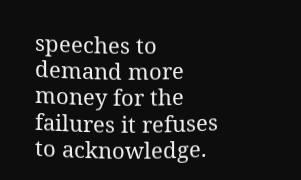speeches to demand more money for the failures it refuses to acknowledge.